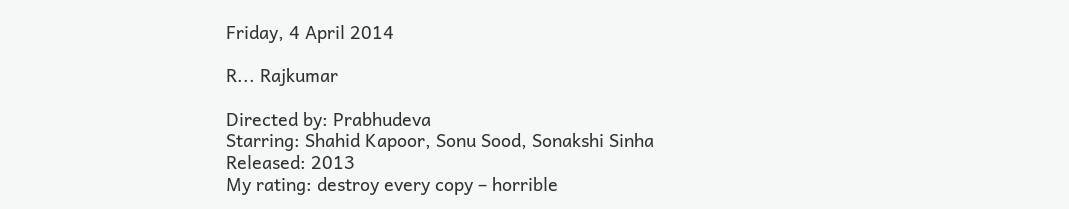Friday, 4 April 2014

R... Rajkumar

Directed by: Prabhudeva
Starring: Shahid Kapoor, Sonu Sood, Sonakshi Sinha
Released: 2013
My rating: destroy every copy – horrible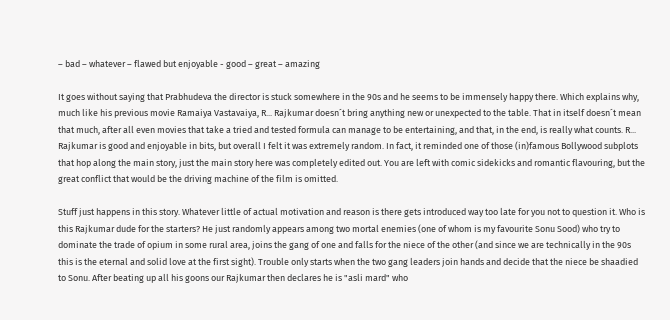– bad – whatever – flawed but enjoyable - good – great – amazing

It goes without saying that Prabhudeva the director is stuck somewhere in the 90s and he seems to be immensely happy there. Which explains why, much like his previous movie Ramaiya Vastavaiya, R... Rajkumar doesn´t bring anything new or unexpected to the table. That in itself doesn´t mean that much, after all even movies that take a tried and tested formula can manage to be entertaining, and that, in the end, is really what counts. R... Rajkumar is good and enjoyable in bits, but overall I felt it was extremely random. In fact, it reminded one of those (in)famous Bollywood subplots that hop along the main story, just the main story here was completely edited out. You are left with comic sidekicks and romantic flavouring, but the great conflict that would be the driving machine of the film is omitted.

Stuff just happens in this story. Whatever little of actual motivation and reason is there gets introduced way too late for you not to question it. Who is this Rajkumar dude for the starters? He just randomly appears among two mortal enemies (one of whom is my favourite Sonu Sood) who try to dominate the trade of opium in some rural area, joins the gang of one and falls for the niece of the other (and since we are technically in the 90s this is the eternal and solid love at the first sight). Trouble only starts when the two gang leaders join hands and decide that the niece be shaadied to Sonu. After beating up all his goons our Rajkumar then declares he is "asli mard" who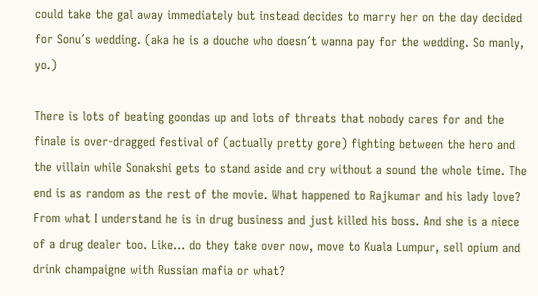could take the gal away immediately but instead decides to marry her on the day decided for Sonu´s wedding. (aka he is a douche who doesn´t wanna pay for the wedding. So manly, yo.)

There is lots of beating goondas up and lots of threats that nobody cares for and the finale is over-dragged festival of (actually pretty gore) fighting between the hero and the villain while Sonakshi gets to stand aside and cry without a sound the whole time. The end is as random as the rest of the movie. What happened to Rajkumar and his lady love? From what I understand he is in drug business and just killed his boss. And she is a niece of a drug dealer too. Like... do they take over now, move to Kuala Lumpur, sell opium and drink champaigne with Russian mafia or what?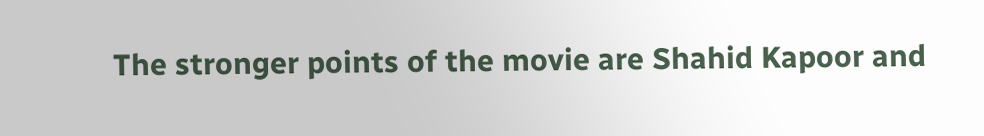The stronger points of the movie are Shahid Kapoor and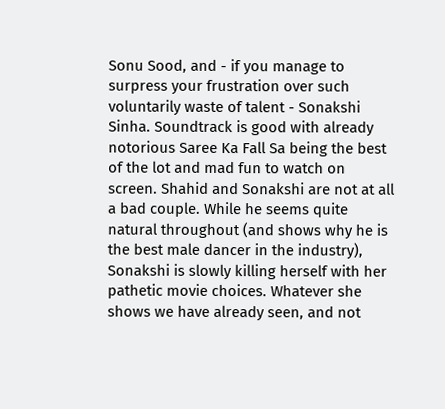Sonu Sood, and - if you manage to surpress your frustration over such voluntarily waste of talent - Sonakshi Sinha. Soundtrack is good with already notorious Saree Ka Fall Sa being the best of the lot and mad fun to watch on screen. Shahid and Sonakshi are not at all a bad couple. While he seems quite natural throughout (and shows why he is the best male dancer in the industry), Sonakshi is slowly killing herself with her pathetic movie choices. Whatever she shows we have already seen, and not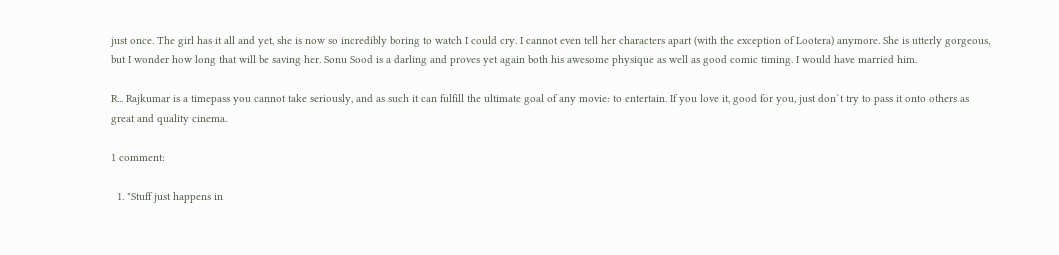just once. The girl has it all and yet, she is now so incredibly boring to watch I could cry. I cannot even tell her characters apart (with the exception of Lootera) anymore. She is utterly gorgeous, but I wonder how long that will be saving her. Sonu Sood is a darling and proves yet again both his awesome physique as well as good comic timing. I would have married him.

R... Rajkumar is a timepass you cannot take seriously, and as such it can fulfill the ultimate goal of any movie: to entertain. If you love it, good for you, just don´t try to pass it onto others as great and quality cinema.

1 comment:

  1. "Stuff just happens in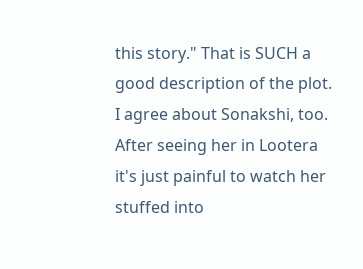this story." That is SUCH a good description of the plot. I agree about Sonakshi, too. After seeing her in Lootera it's just painful to watch her stuffed into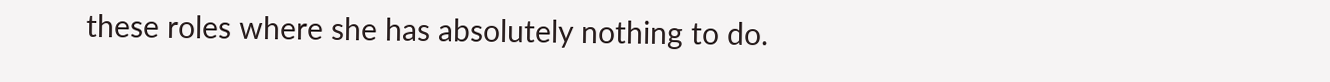these roles where she has absolutely nothing to do.